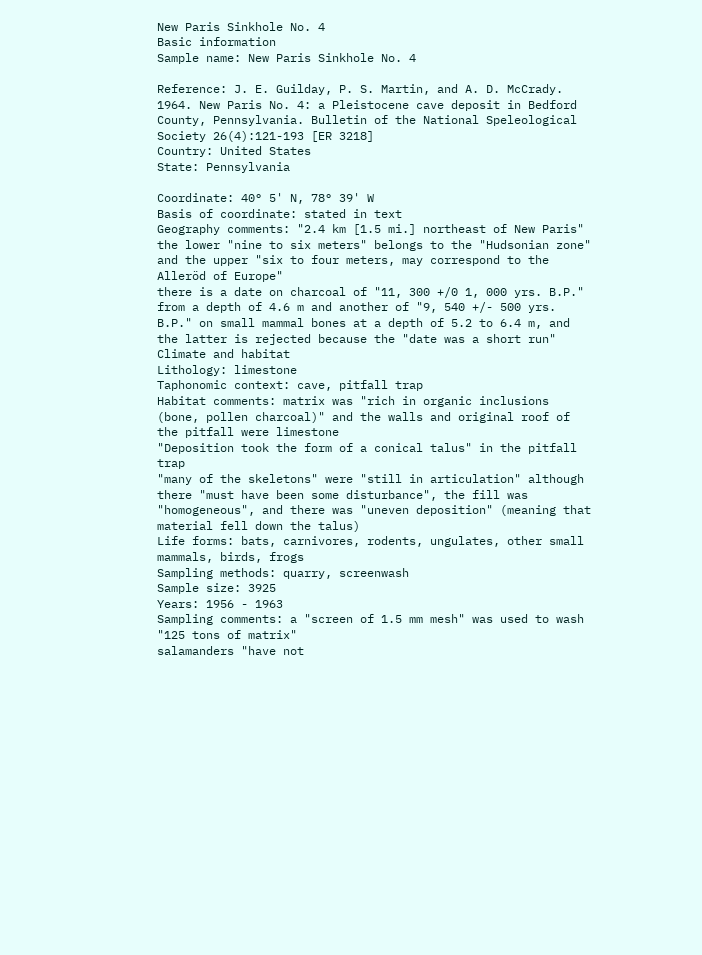New Paris Sinkhole No. 4
Basic information
Sample name: New Paris Sinkhole No. 4

Reference: J. E. Guilday, P. S. Martin, and A. D. McCrady. 1964. New Paris No. 4: a Pleistocene cave deposit in Bedford County, Pennsylvania. Bulletin of the National Speleological Society 26(4):121-193 [ER 3218]
Country: United States
State: Pennsylvania

Coordinate: 40° 5' N, 78° 39' W
Basis of coordinate: stated in text
Geography comments: "2.4 km [1.5 mi.] northeast of New Paris"
the lower "nine to six meters" belongs to the "Hudsonian zone" and the upper "six to four meters, may correspond to the Alleröd of Europe"
there is a date on charcoal of "11, 300 +/0 1, 000 yrs. B.P." from a depth of 4.6 m and another of "9, 540 +/- 500 yrs. B.P." on small mammal bones at a depth of 5.2 to 6.4 m, and the latter is rejected because the "date was a short run"
Climate and habitat
Lithology: limestone
Taphonomic context: cave, pitfall trap
Habitat comments: matrix was "rich in organic inclusions (bone, pollen charcoal)" and the walls and original roof of the pitfall were limestone
"Deposition took the form of a conical talus" in the pitfall trap
"many of the skeletons" were "still in articulation" although there "must have been some disturbance", the fill was "homogeneous", and there was "uneven deposition" (meaning that material fell down the talus)
Life forms: bats, carnivores, rodents, ungulates, other small mammals, birds, frogs
Sampling methods: quarry, screenwash
Sample size: 3925
Years: 1956 - 1963
Sampling comments: a "screen of 1.5 mm mesh" was used to wash "125 tons of matrix"
salamanders "have not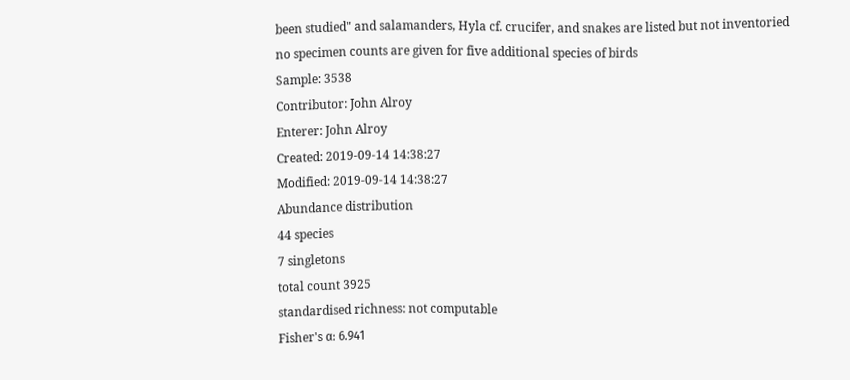been studied" and salamanders, Hyla cf. crucifer, and snakes are listed but not inventoried
no specimen counts are given for five additional species of birds
Sample: 3538
Contributor: John Alroy
Enterer: John Alroy
Created: 2019-09-14 14:38:27
Modified: 2019-09-14 14:38:27
Abundance distribution
44 species
7 singletons
total count 3925
standardised richness: not computable
Fisher's α: 6.941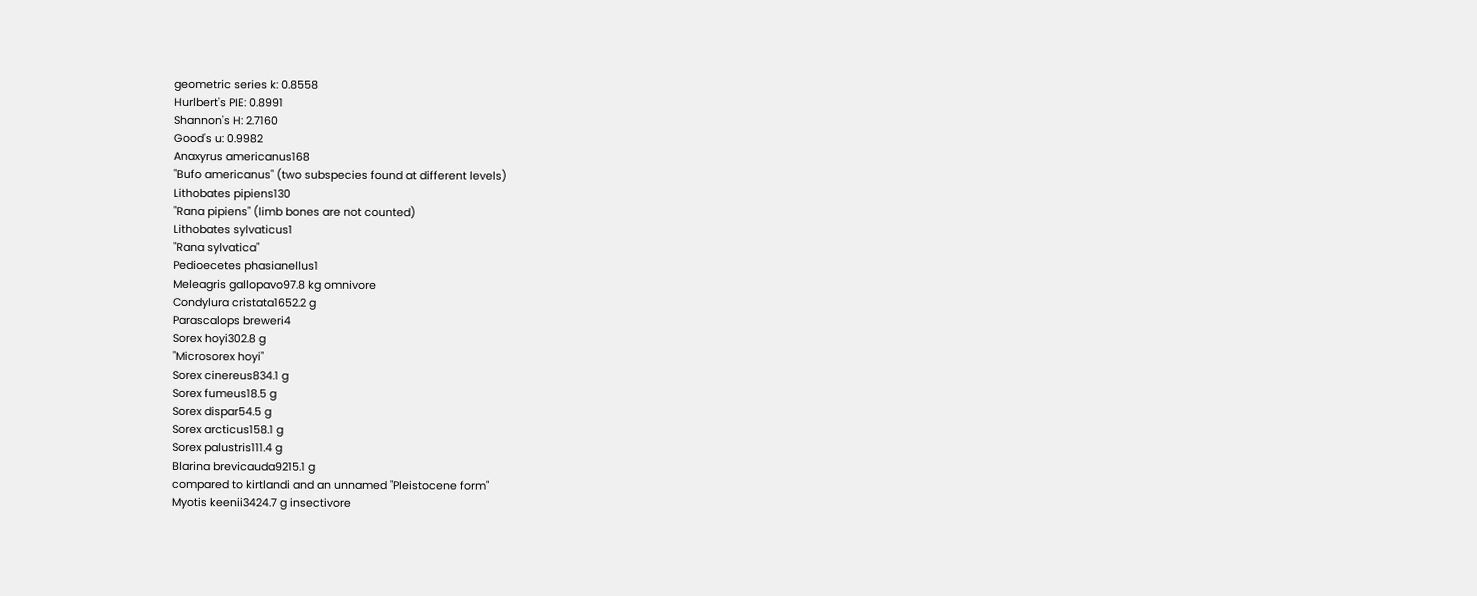geometric series k: 0.8558
Hurlbert's PIE: 0.8991
Shannon's H: 2.7160
Good's u: 0.9982
Anaxyrus americanus168
"Bufo americanus" (two subspecies found at different levels)
Lithobates pipiens130
"Rana pipiens" (limb bones are not counted)
Lithobates sylvaticus1
"Rana sylvatica"
Pedioecetes phasianellus1
Meleagris gallopavo97.8 kg omnivore
Condylura cristata1652.2 g
Parascalops breweri4
Sorex hoyi302.8 g
"Microsorex hoyi"
Sorex cinereus834.1 g
Sorex fumeus18.5 g
Sorex dispar54.5 g
Sorex arcticus158.1 g
Sorex palustris111.4 g
Blarina brevicauda9215.1 g
compared to kirtlandi and an unnamed "Pleistocene form"
Myotis keenii3424.7 g insectivore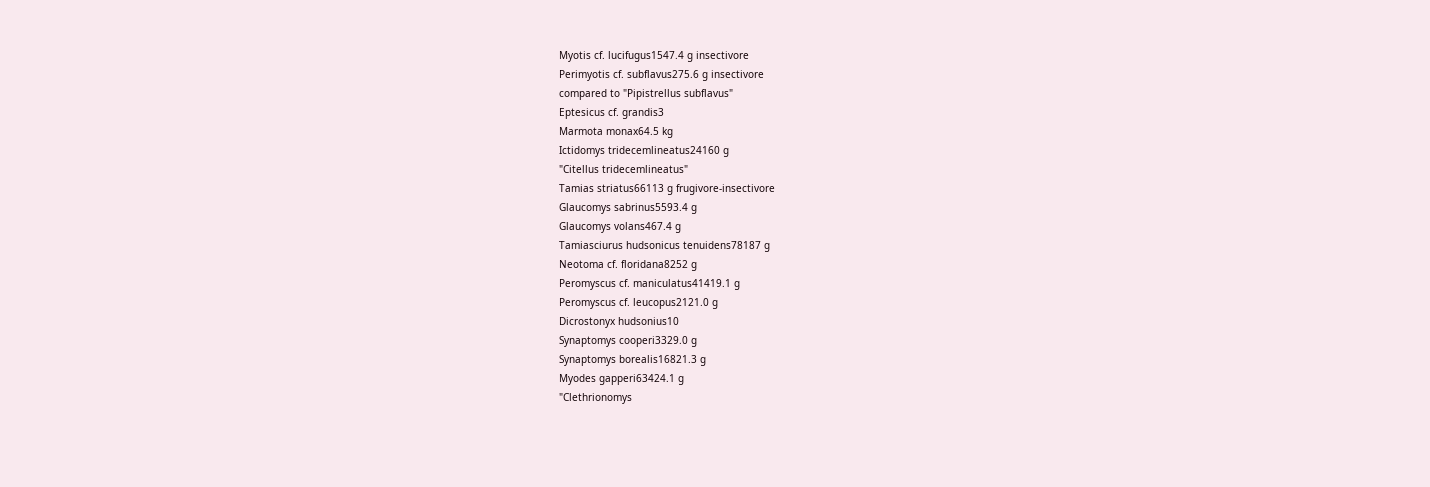Myotis cf. lucifugus1547.4 g insectivore
Perimyotis cf. subflavus275.6 g insectivore
compared to "Pipistrellus subflavus"
Eptesicus cf. grandis3
Marmota monax64.5 kg
Ictidomys tridecemlineatus24160 g
"Citellus tridecemlineatus"
Tamias striatus66113 g frugivore-insectivore
Glaucomys sabrinus5593.4 g
Glaucomys volans467.4 g
Tamiasciurus hudsonicus tenuidens78187 g
Neotoma cf. floridana8252 g
Peromyscus cf. maniculatus41419.1 g
Peromyscus cf. leucopus2121.0 g
Dicrostonyx hudsonius10
Synaptomys cooperi3329.0 g
Synaptomys borealis16821.3 g
Myodes gapperi63424.1 g
"Clethrionomys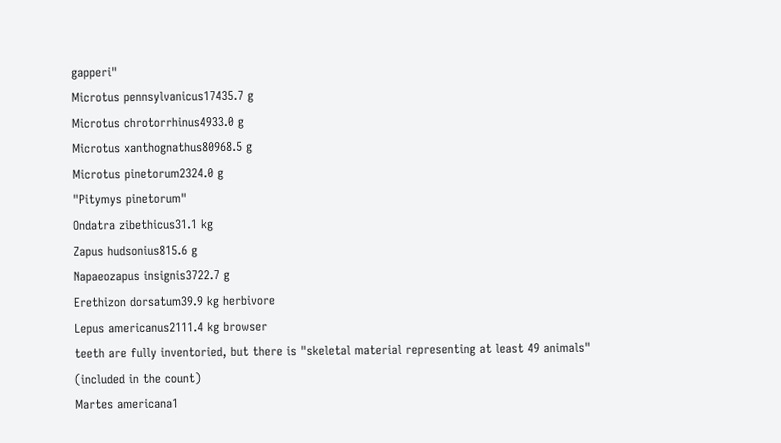gapperi"
Microtus pennsylvanicus17435.7 g
Microtus chrotorrhinus4933.0 g
Microtus xanthognathus80968.5 g
Microtus pinetorum2324.0 g
"Pitymys pinetorum"
Ondatra zibethicus31.1 kg
Zapus hudsonius815.6 g
Napaeozapus insignis3722.7 g
Erethizon dorsatum39.9 kg herbivore
Lepus americanus2111.4 kg browser
teeth are fully inventoried, but there is "skeletal material representing at least 49 animals" (included in the count)
Martes americana1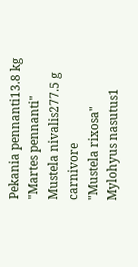Pekania pennanti13.8 kg
"Martes pennanti"
Mustela nivalis277.5 g carnivore
"Mustela rixosa"
Mylohyus nasutus1